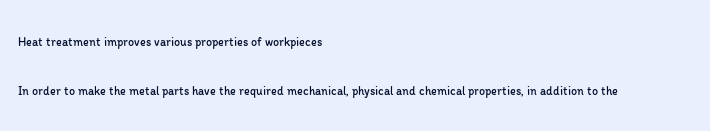Heat treatment improves various properties of workpieces

In order to make the metal parts have the required mechanical, physical and chemical properties, in addition to the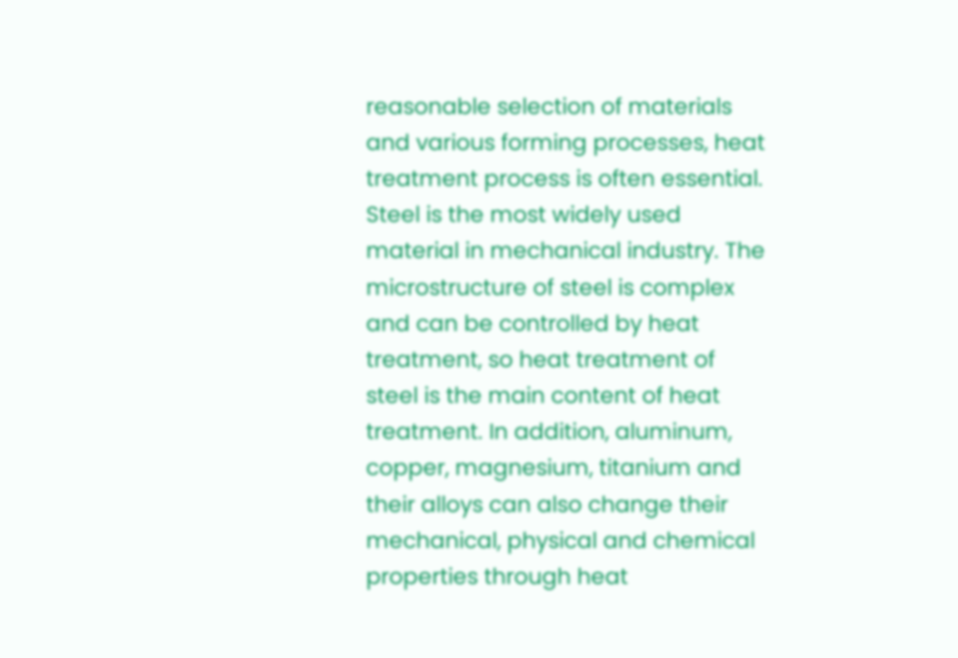reasonable selection of materials and various forming processes, heat treatment process is often essential. Steel is the most widely used material in mechanical industry. The microstructure of steel is complex and can be controlled by heat treatment, so heat treatment of steel is the main content of heat treatment. In addition, aluminum, copper, magnesium, titanium and their alloys can also change their mechanical, physical and chemical properties through heat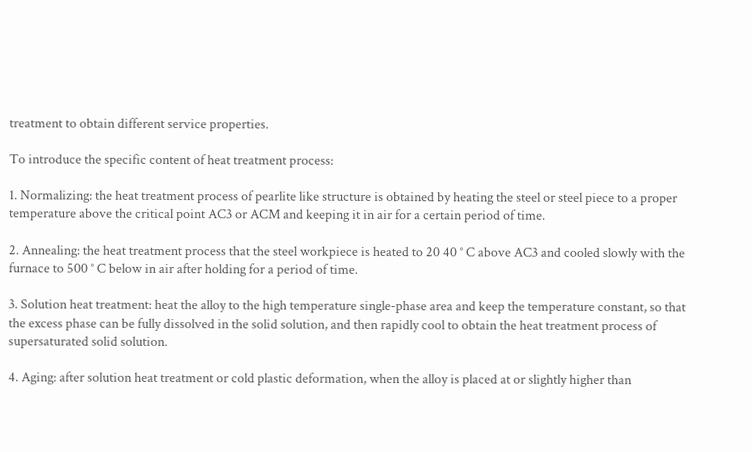treatment to obtain different service properties.

To introduce the specific content of heat treatment process:

1. Normalizing: the heat treatment process of pearlite like structure is obtained by heating the steel or steel piece to a proper temperature above the critical point AC3 or ACM and keeping it in air for a certain period of time.

2. Annealing: the heat treatment process that the steel workpiece is heated to 20 40 ° C above AC3 and cooled slowly with the furnace to 500 ° C below in air after holding for a period of time.

3. Solution heat treatment: heat the alloy to the high temperature single-phase area and keep the temperature constant, so that the excess phase can be fully dissolved in the solid solution, and then rapidly cool to obtain the heat treatment process of supersaturated solid solution.

4. Aging: after solution heat treatment or cold plastic deformation, when the alloy is placed at or slightly higher than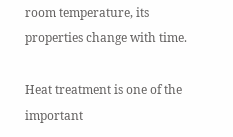room temperature, its properties change with time.

Heat treatment is one of the important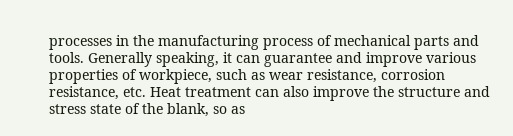processes in the manufacturing process of mechanical parts and tools. Generally speaking, it can guarantee and improve various properties of workpiece, such as wear resistance, corrosion resistance, etc. Heat treatment can also improve the structure and stress state of the blank, so as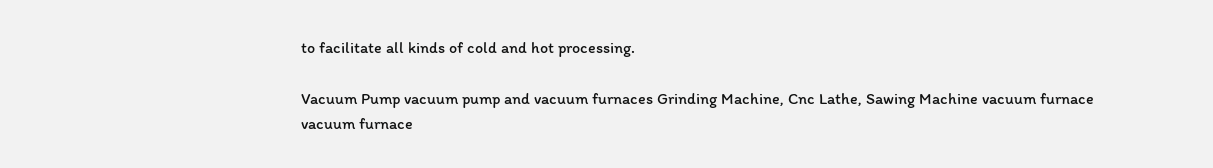to facilitate all kinds of cold and hot processing.

Vacuum Pump vacuum pump and vacuum furnaces Grinding Machine, Cnc Lathe, Sawing Machine vacuum furnace
vacuum furnace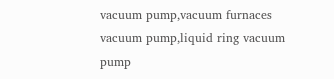vacuum pump,vacuum furnaces vacuum pump,liquid ring vacuum pump